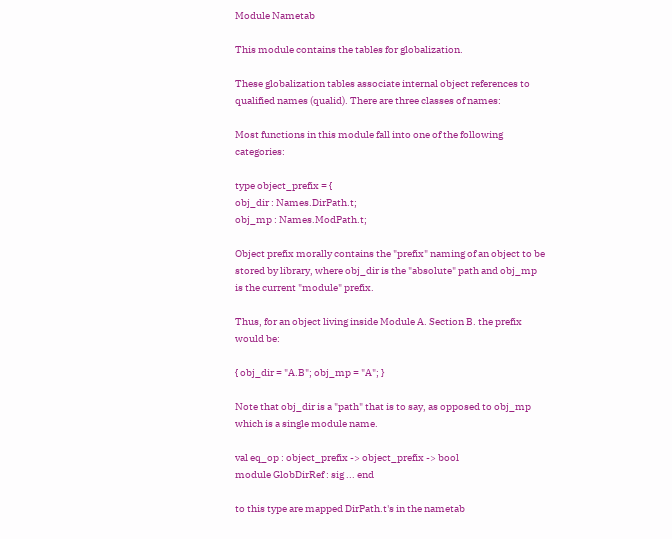Module Nametab

This module contains the tables for globalization.

These globalization tables associate internal object references to qualified names (qualid). There are three classes of names:

Most functions in this module fall into one of the following categories:

type object_prefix = {
obj_dir : Names.DirPath.t;
obj_mp : Names.ModPath.t;

Object prefix morally contains the "prefix" naming of an object to be stored by library, where obj_dir is the "absolute" path and obj_mp is the current "module" prefix.

Thus, for an object living inside Module A. Section B. the prefix would be:

{ obj_dir = "A.B"; obj_mp = "A"; }

Note that obj_dir is a "path" that is to say, as opposed to obj_mp which is a single module name.

val eq_op : object_prefix -> object_prefix -> bool
module GlobDirRef : sig ... end

to this type are mapped DirPath.t's in the nametab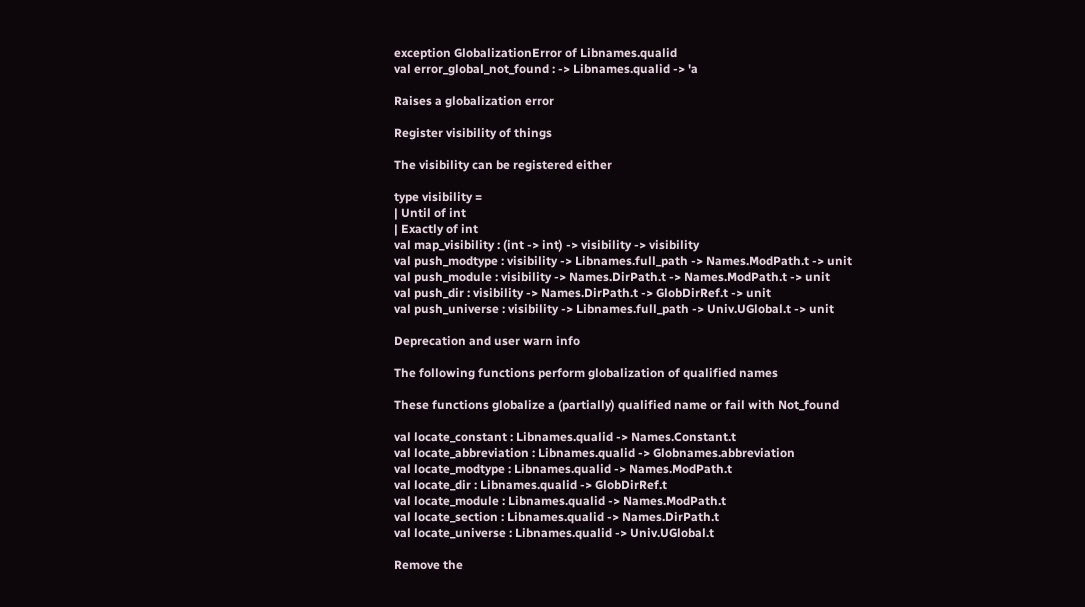exception GlobalizationError of Libnames.qualid
val error_global_not_found : -> Libnames.qualid -> 'a

Raises a globalization error

Register visibility of things

The visibility can be registered either

type visibility =
| Until of int
| Exactly of int
val map_visibility : (int -> int) -> visibility -> visibility
val push_modtype : visibility -> Libnames.full_path -> Names.ModPath.t -> unit
val push_module : visibility -> Names.DirPath.t -> Names.ModPath.t -> unit
val push_dir : visibility -> Names.DirPath.t -> GlobDirRef.t -> unit
val push_universe : visibility -> Libnames.full_path -> Univ.UGlobal.t -> unit

Deprecation and user warn info

The following functions perform globalization of qualified names

These functions globalize a (partially) qualified name or fail with Not_found

val locate_constant : Libnames.qualid -> Names.Constant.t
val locate_abbreviation : Libnames.qualid -> Globnames.abbreviation
val locate_modtype : Libnames.qualid -> Names.ModPath.t
val locate_dir : Libnames.qualid -> GlobDirRef.t
val locate_module : Libnames.qualid -> Names.ModPath.t
val locate_section : Libnames.qualid -> Names.DirPath.t
val locate_universe : Libnames.qualid -> Univ.UGlobal.t

Remove the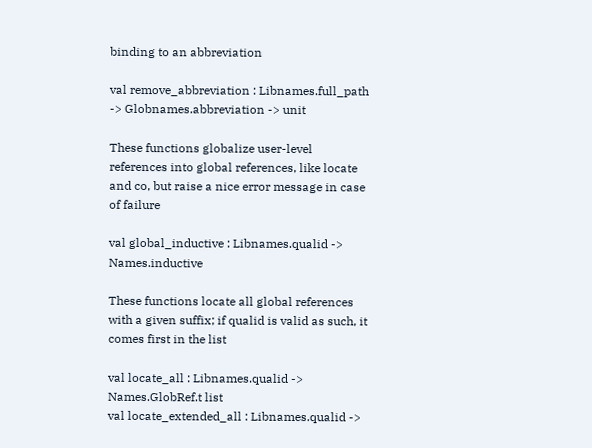binding to an abbreviation

val remove_abbreviation : Libnames.full_path -> Globnames.abbreviation -> unit

These functions globalize user-level references into global references, like locate and co, but raise a nice error message in case of failure

val global_inductive : Libnames.qualid -> Names.inductive

These functions locate all global references with a given suffix; if qualid is valid as such, it comes first in the list

val locate_all : Libnames.qualid -> Names.GlobRef.t list
val locate_extended_all : Libnames.qualid ->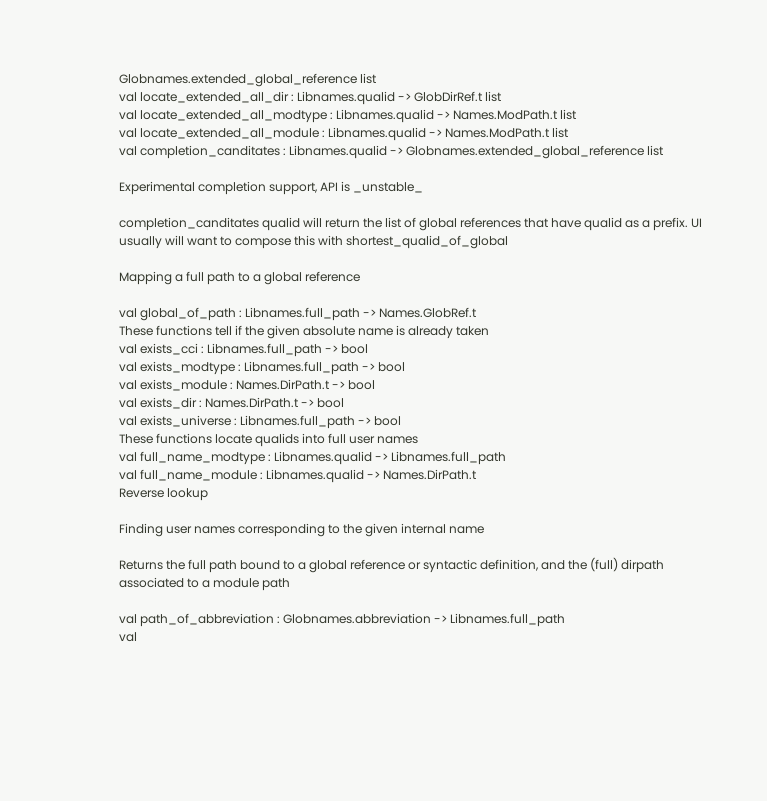Globnames.extended_global_reference list
val locate_extended_all_dir : Libnames.qualid -> GlobDirRef.t list
val locate_extended_all_modtype : Libnames.qualid -> Names.ModPath.t list
val locate_extended_all_module : Libnames.qualid -> Names.ModPath.t list
val completion_canditates : Libnames.qualid -> Globnames.extended_global_reference list

Experimental completion support, API is _unstable_

completion_canditates qualid will return the list of global references that have qualid as a prefix. UI usually will want to compose this with shortest_qualid_of_global

Mapping a full path to a global reference

val global_of_path : Libnames.full_path -> Names.GlobRef.t
These functions tell if the given absolute name is already taken
val exists_cci : Libnames.full_path -> bool
val exists_modtype : Libnames.full_path -> bool
val exists_module : Names.DirPath.t -> bool
val exists_dir : Names.DirPath.t -> bool
val exists_universe : Libnames.full_path -> bool
These functions locate qualids into full user names
val full_name_modtype : Libnames.qualid -> Libnames.full_path
val full_name_module : Libnames.qualid -> Names.DirPath.t
Reverse lookup

Finding user names corresponding to the given internal name

Returns the full path bound to a global reference or syntactic definition, and the (full) dirpath associated to a module path

val path_of_abbreviation : Globnames.abbreviation -> Libnames.full_path
val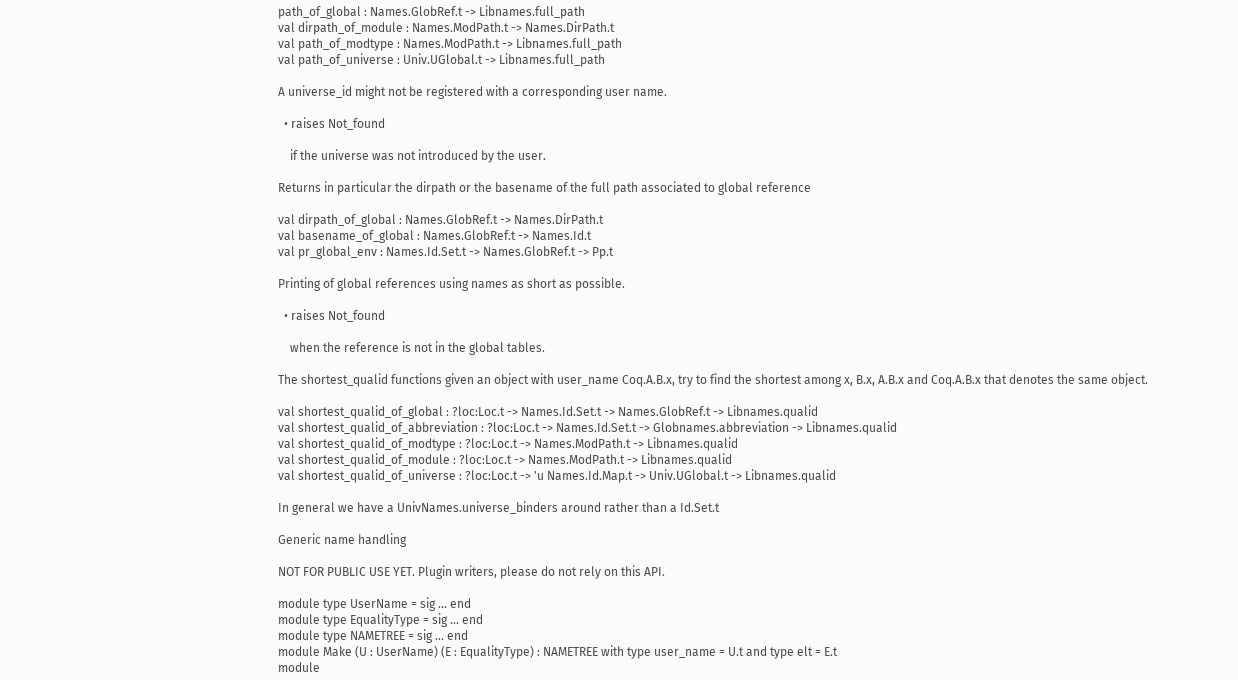path_of_global : Names.GlobRef.t -> Libnames.full_path
val dirpath_of_module : Names.ModPath.t -> Names.DirPath.t
val path_of_modtype : Names.ModPath.t -> Libnames.full_path
val path_of_universe : Univ.UGlobal.t -> Libnames.full_path

A universe_id might not be registered with a corresponding user name.

  • raises Not_found

    if the universe was not introduced by the user.

Returns in particular the dirpath or the basename of the full path associated to global reference

val dirpath_of_global : Names.GlobRef.t -> Names.DirPath.t
val basename_of_global : Names.GlobRef.t -> Names.Id.t
val pr_global_env : Names.Id.Set.t -> Names.GlobRef.t -> Pp.t

Printing of global references using names as short as possible.

  • raises Not_found

    when the reference is not in the global tables.

The shortest_qualid functions given an object with user_name Coq.A.B.x, try to find the shortest among x, B.x, A.B.x and Coq.A.B.x that denotes the same object.

val shortest_qualid_of_global : ?loc:Loc.t -> Names.Id.Set.t -> Names.GlobRef.t -> Libnames.qualid
val shortest_qualid_of_abbreviation : ?loc:Loc.t -> Names.Id.Set.t -> Globnames.abbreviation -> Libnames.qualid
val shortest_qualid_of_modtype : ?loc:Loc.t -> Names.ModPath.t -> Libnames.qualid
val shortest_qualid_of_module : ?loc:Loc.t -> Names.ModPath.t -> Libnames.qualid
val shortest_qualid_of_universe : ?loc:Loc.t -> 'u Names.Id.Map.t -> Univ.UGlobal.t -> Libnames.qualid

In general we have a UnivNames.universe_binders around rather than a Id.Set.t

Generic name handling

NOT FOR PUBLIC USE YET. Plugin writers, please do not rely on this API.

module type UserName = sig ... end
module type EqualityType = sig ... end
module type NAMETREE = sig ... end
module Make (U : UserName) (E : EqualityType) : NAMETREE with type user_name = U.t and type elt = E.t
module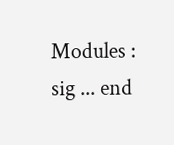Modules : sig ... end